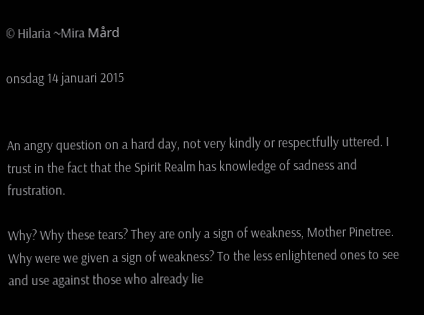© Hilaria ~Mira Mård

onsdag 14 januari 2015


An angry question on a hard day, not very kindly or respectfully uttered. I trust in the fact that the Spirit Realm has knowledge of sadness and frustration.

Why? Why these tears? They are only a sign of weakness, Mother Pinetree. Why were we given a sign of weakness? To the less enlightened ones to see and use against those who already lie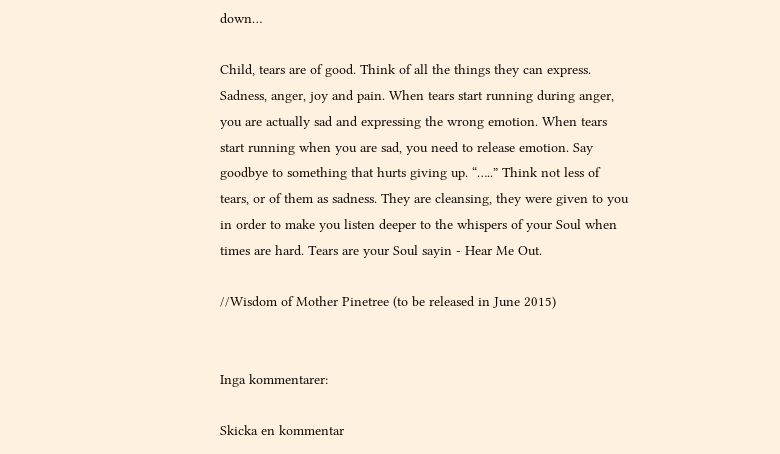down…

Child, tears are of good. Think of all the things they can express. Sadness, anger, joy and pain. When tears start running during anger, you are actually sad and expressing the wrong emotion. When tears start running when you are sad, you need to release emotion. Say goodbye to something that hurts giving up. “…..” Think not less of tears, or of them as sadness. They are cleansing, they were given to you in order to make you listen deeper to the whispers of your Soul when times are hard. Tears are your Soul sayin - Hear Me Out.

//Wisdom of Mother Pinetree (to be released in June 2015)


Inga kommentarer:

Skicka en kommentar